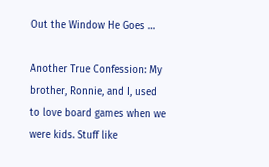Out the Window He Goes …

Another True Confession: My brother, Ronnie, and I, used to love board games when we were kids. Stuff like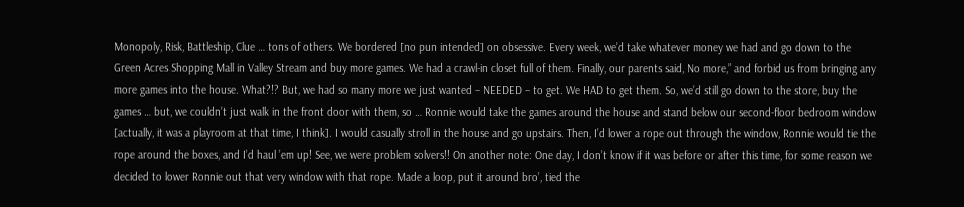Monopoly, Risk, Battleship, Clue … tons of others. We bordered [no pun intended] on obsessive. Every week, we’d take whatever money we had and go down to the Green Acres Shopping Mall in Valley Stream and buy more games. We had a crawl-in closet full of them. Finally, our parents said, No more,” and forbid us from bringing any more games into the house. What?!? But, we had so many more we just wanted – NEEDED – to get. We HAD to get them. So, we’d still go down to the store, buy the games … but, we couldn’t just walk in the front door with them, so … Ronnie would take the games around the house and stand below our second-floor bedroom window [actually, it was a playroom at that time, I think]. I would casually stroll in the house and go upstairs. Then, I’d lower a rope out through the window, Ronnie would tie the rope around the boxes, and I’d haul ’em up! See, we were problem solvers!! On another note: One day, I don’t know if it was before or after this time, for some reason we decided to lower Ronnie out that very window with that rope. Made a loop, put it around bro’, tied the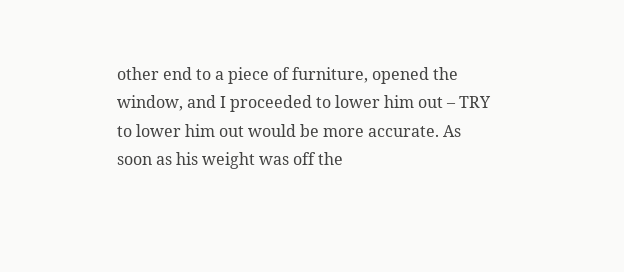other end to a piece of furniture, opened the window, and I proceeded to lower him out – TRY to lower him out would be more accurate. As soon as his weight was off the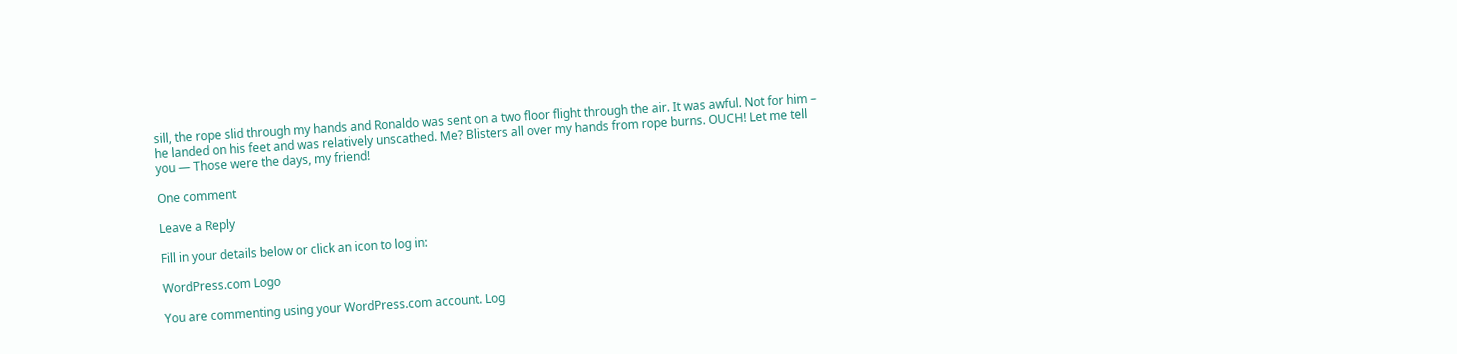sill, the rope slid through my hands and Ronaldo was sent on a two floor flight through the air. It was awful. Not for him – he landed on his feet and was relatively unscathed. Me? Blisters all over my hands from rope burns. OUCH! Let me tell you — Those were the days, my friend!

One comment

Leave a Reply

Fill in your details below or click an icon to log in:

WordPress.com Logo

You are commenting using your WordPress.com account. Log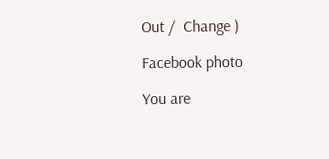Out /  Change )

Facebook photo

You are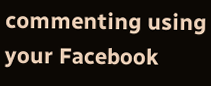commenting using your Facebook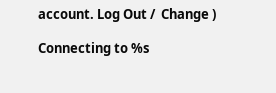account. Log Out /  Change )

Connecting to %s